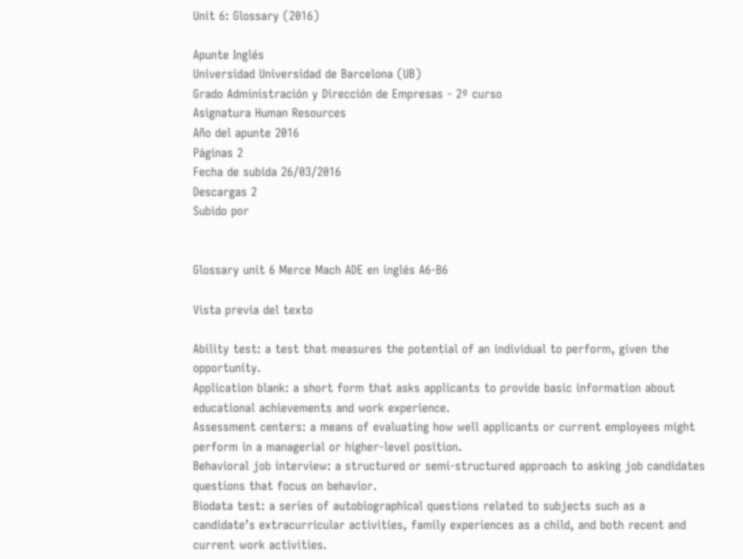Unit 6: Glossary (2016)

Apunte Inglés
Universidad Universidad de Barcelona (UB)
Grado Administración y Dirección de Empresas - 2º curso
Asignatura Human Resources
Año del apunte 2016
Páginas 2
Fecha de subida 26/03/2016
Descargas 2
Subido por


Glossary unit 6 Merce Mach ADE en inglés A6-B6

Vista previa del texto

Ability test: a test that measures the potential of an individual to perform, given the opportunity.
Application blank: a short form that asks applicants to provide basic information about educational achievements and work experience.
Assessment centers: a means of evaluating how well applicants or current employees might perform in a managerial or higher-level position.
Behavioral job interview: a structured or semi-structured approach to asking job candidates questions that focus on behavior.
Biodata test: a series of autobiographical questions related to subjects such as a candidate’s extracurricular activities, family experiences as a child, and both recent and current work activities.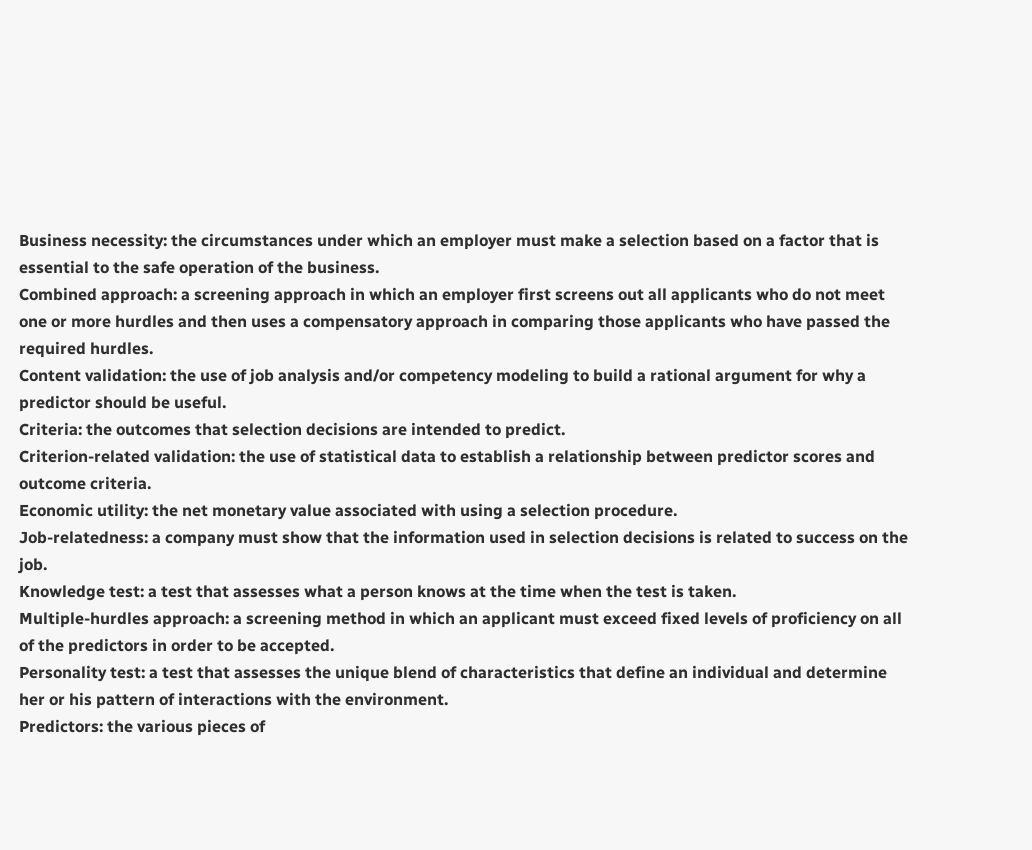Business necessity: the circumstances under which an employer must make a selection based on a factor that is essential to the safe operation of the business.
Combined approach: a screening approach in which an employer first screens out all applicants who do not meet one or more hurdles and then uses a compensatory approach in comparing those applicants who have passed the required hurdles.
Content validation: the use of job analysis and/or competency modeling to build a rational argument for why a predictor should be useful.
Criteria: the outcomes that selection decisions are intended to predict.
Criterion-related validation: the use of statistical data to establish a relationship between predictor scores and outcome criteria.
Economic utility: the net monetary value associated with using a selection procedure.
Job-relatedness: a company must show that the information used in selection decisions is related to success on the job.
Knowledge test: a test that assesses what a person knows at the time when the test is taken.
Multiple-hurdles approach: a screening method in which an applicant must exceed fixed levels of proficiency on all of the predictors in order to be accepted.
Personality test: a test that assesses the unique blend of characteristics that define an individual and determine her or his pattern of interactions with the environment.
Predictors: the various pieces of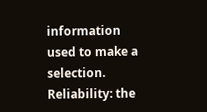information used to make a selection.
Reliability: the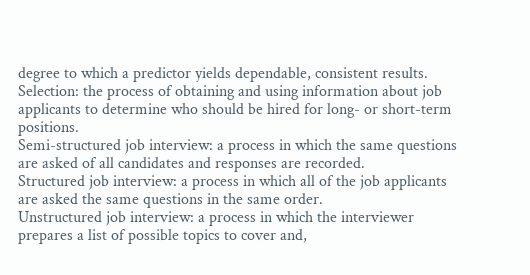degree to which a predictor yields dependable, consistent results.
Selection: the process of obtaining and using information about job applicants to determine who should be hired for long- or short-term positions.
Semi-structured job interview: a process in which the same questions are asked of all candidates and responses are recorded.
Structured job interview: a process in which all of the job applicants are asked the same questions in the same order.
Unstructured job interview: a process in which the interviewer prepares a list of possible topics to cover and,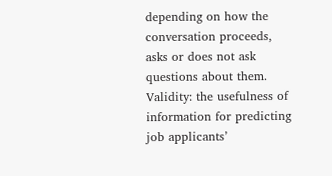depending on how the conversation proceeds, asks or does not ask questions about them.
Validity: the usefulness of information for predicting job applicants’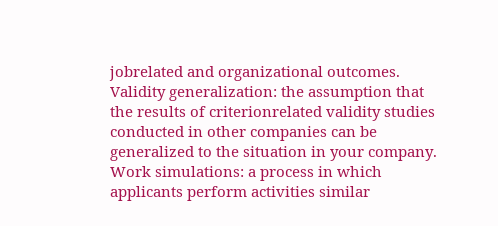jobrelated and organizational outcomes.
Validity generalization: the assumption that the results of criterionrelated validity studies conducted in other companies can be generalized to the situation in your company.
Work simulations: a process in which applicants perform activities similar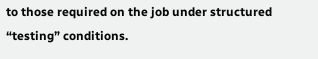to those required on the job under structured “testing” conditions.